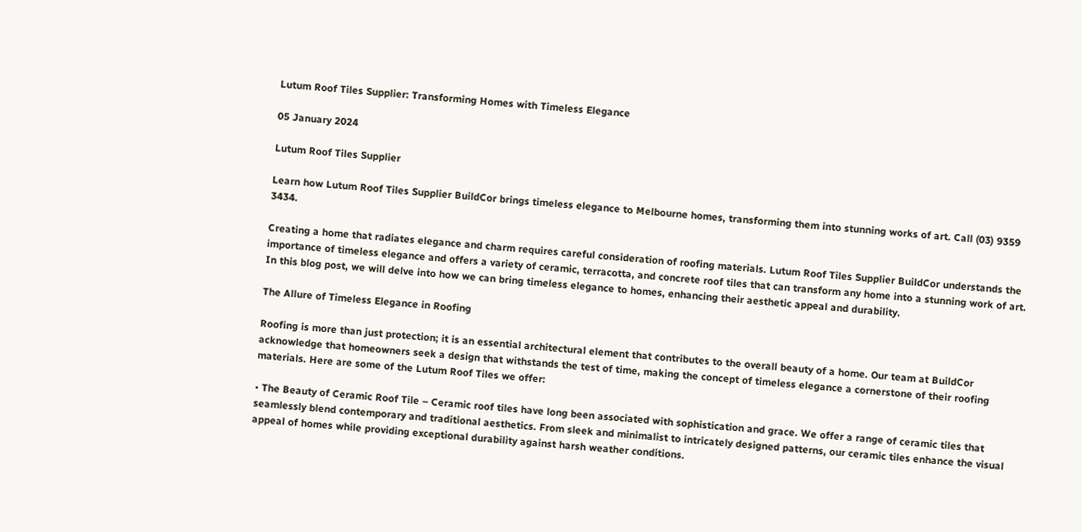Lutum Roof Tiles Supplier: Transforming Homes with Timeless Elegance

05 January 2024

Lutum Roof Tiles Supplier

Learn how Lutum Roof Tiles Supplier BuildCor brings timeless elegance to Melbourne homes, transforming them into stunning works of art. Call (03) 9359 3434.

Creating a home that radiates elegance and charm requires careful consideration of roofing materials. Lutum Roof Tiles Supplier BuildCor understands the importance of timeless elegance and offers a variety of ceramic, terracotta, and concrete roof tiles that can transform any home into a stunning work of art. In this blog post, we will delve into how we can bring timeless elegance to homes, enhancing their aesthetic appeal and durability.

The Allure of Timeless Elegance in Roofing

Roofing is more than just protection; it is an essential architectural element that contributes to the overall beauty of a home. Our team at BuildCor acknowledge that homeowners seek a design that withstands the test of time, making the concept of timeless elegance a cornerstone of their roofing materials. Here are some of the Lutum Roof Tiles we offer:

• The Beauty of Ceramic Roof Tile – Ceramic roof tiles have long been associated with sophistication and grace. We offer a range of ceramic tiles that seamlessly blend contemporary and traditional aesthetics. From sleek and minimalist to intricately designed patterns, our ceramic tiles enhance the visual appeal of homes while providing exceptional durability against harsh weather conditions.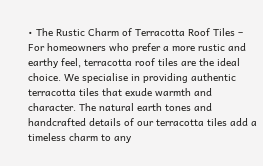• The Rustic Charm of Terracotta Roof Tiles – For homeowners who prefer a more rustic and earthy feel, terracotta roof tiles are the ideal choice. We specialise in providing authentic terracotta tiles that exude warmth and character. The natural earth tones and handcrafted details of our terracotta tiles add a timeless charm to any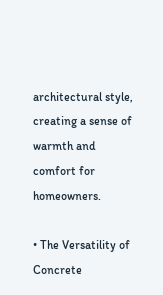architectural style, creating a sense of warmth and comfort for homeowners.

• The Versatility of Concrete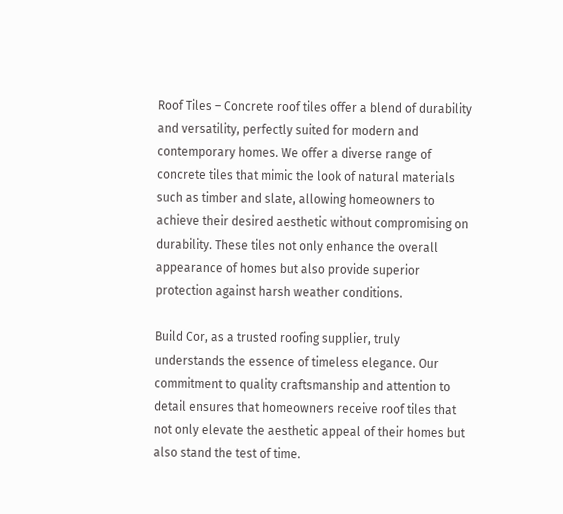Roof Tiles – Concrete roof tiles offer a blend of durability and versatility, perfectly suited for modern and contemporary homes. We offer a diverse range of concrete tiles that mimic the look of natural materials such as timber and slate, allowing homeowners to achieve their desired aesthetic without compromising on durability. These tiles not only enhance the overall appearance of homes but also provide superior protection against harsh weather conditions.

Build Cor, as a trusted roofing supplier, truly understands the essence of timeless elegance. Our commitment to quality craftsmanship and attention to detail ensures that homeowners receive roof tiles that not only elevate the aesthetic appeal of their homes but also stand the test of time.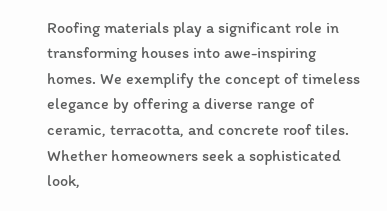Roofing materials play a significant role in transforming houses into awe-inspiring homes. We exemplify the concept of timeless elegance by offering a diverse range of ceramic, terracotta, and concrete roof tiles. Whether homeowners seek a sophisticated look,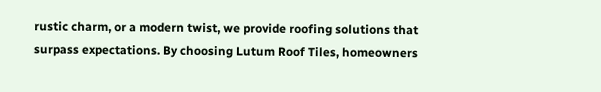rustic charm, or a modern twist, we provide roofing solutions that surpass expectations. By choosing Lutum Roof Tiles, homeowners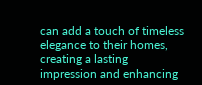can add a touch of timeless elegance to their homes, creating a lasting impression and enhancing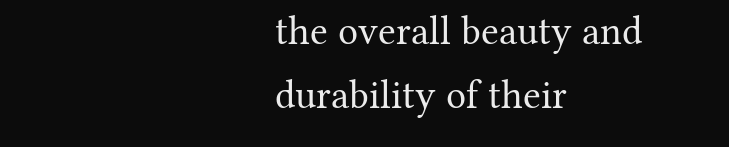the overall beauty and durability of their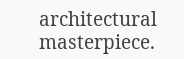architectural masterpiece.